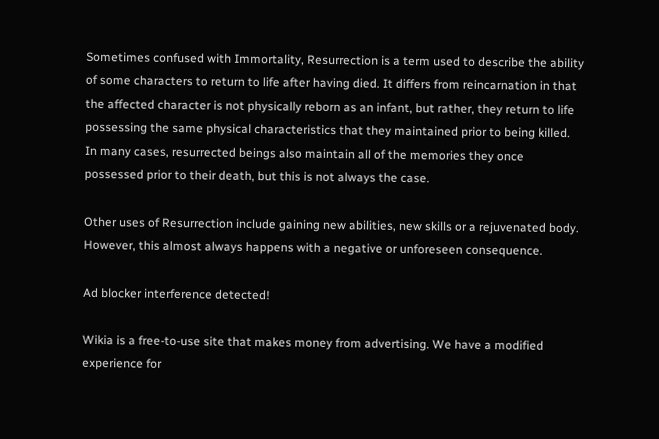Sometimes confused with Immortality, Resurrection is a term used to describe the ability of some characters to return to life after having died. It differs from reincarnation in that the affected character is not physically reborn as an infant, but rather, they return to life possessing the same physical characteristics that they maintained prior to being killed. In many cases, resurrected beings also maintain all of the memories they once possessed prior to their death, but this is not always the case.

Other uses of Resurrection include gaining new abilities, new skills or a rejuvenated body. However, this almost always happens with a negative or unforeseen consequence.

Ad blocker interference detected!

Wikia is a free-to-use site that makes money from advertising. We have a modified experience for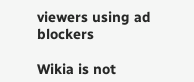viewers using ad blockers

Wikia is not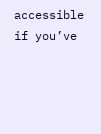accessible if you’ve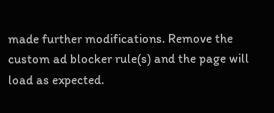made further modifications. Remove the custom ad blocker rule(s) and the page will load as expected.